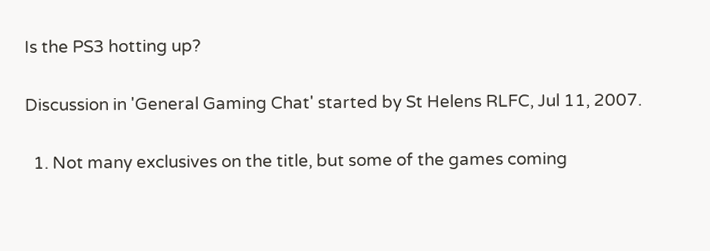Is the PS3 hotting up?

Discussion in 'General Gaming Chat' started by St Helens RLFC, Jul 11, 2007.

  1. Not many exclusives on the title, but some of the games coming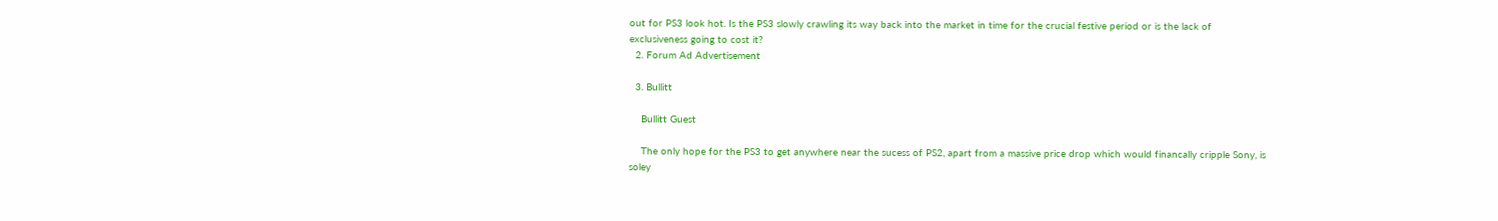out for PS3 look hot. Is the PS3 slowly crawling its way back into the market in time for the crucial festive period or is the lack of exclusiveness going to cost it?
  2. Forum Ad Advertisement

  3. Bullitt

    Bullitt Guest

    The only hope for the PS3 to get anywhere near the sucess of PS2, apart from a massive price drop which would financally cripple Sony, is soley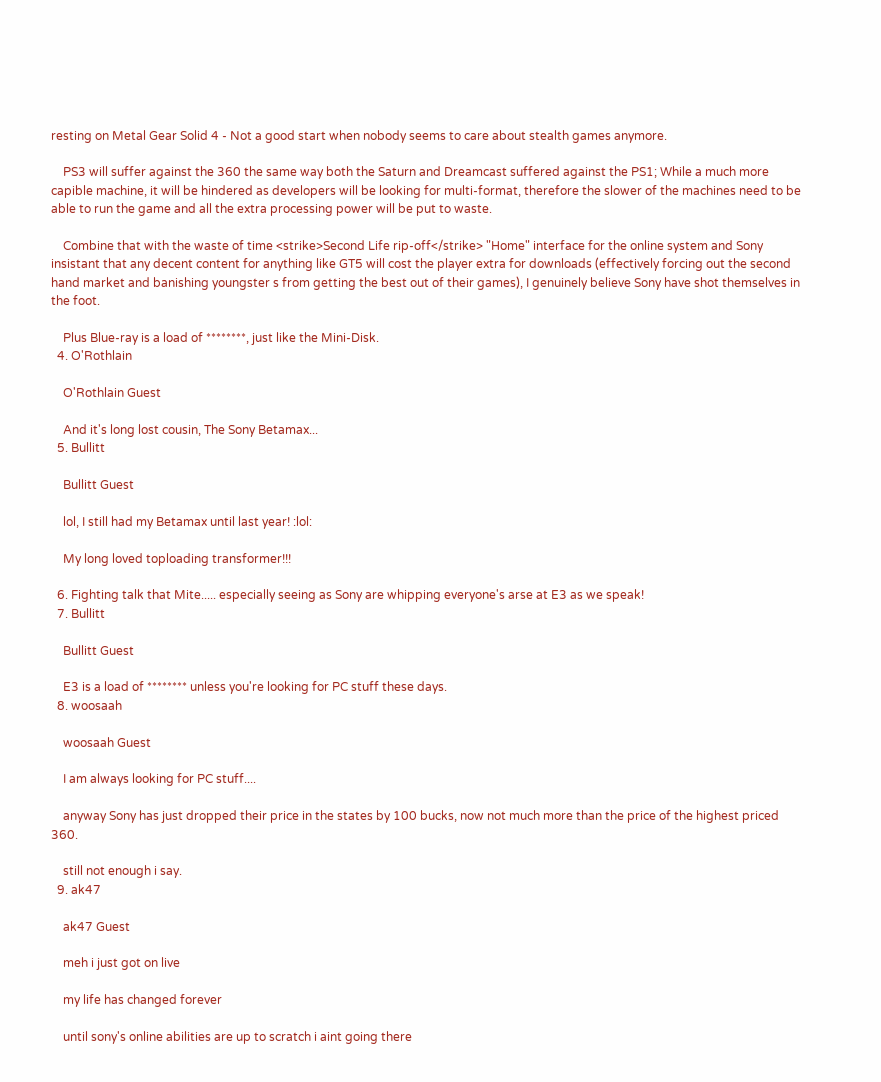resting on Metal Gear Solid 4 - Not a good start when nobody seems to care about stealth games anymore.

    PS3 will suffer against the 360 the same way both the Saturn and Dreamcast suffered against the PS1; While a much more capible machine, it will be hindered as developers will be looking for multi-format, therefore the slower of the machines need to be able to run the game and all the extra processing power will be put to waste.

    Combine that with the waste of time <strike>Second Life rip-off</strike> "Home" interface for the online system and Sony insistant that any decent content for anything like GT5 will cost the player extra for downloads (effectively forcing out the second hand market and banishing youngster s from getting the best out of their games), I genuinely believe Sony have shot themselves in the foot.

    Plus Blue-ray is a load of ********, just like the Mini-Disk.
  4. O'Rothlain

    O'Rothlain Guest

    And it's long lost cousin, The Sony Betamax...
  5. Bullitt

    Bullitt Guest

    lol, I still had my Betamax until last year! :lol:

    My long loved toploading transformer!!!

  6. Fighting talk that Mite..... especially seeing as Sony are whipping everyone's arse at E3 as we speak!
  7. Bullitt

    Bullitt Guest

    E3 is a load of ******** unless you're looking for PC stuff these days.
  8. woosaah

    woosaah Guest

    I am always looking for PC stuff....

    anyway Sony has just dropped their price in the states by 100 bucks, now not much more than the price of the highest priced 360.

    still not enough i say.
  9. ak47

    ak47 Guest

    meh i just got on live

    my life has changed forever

    until sony's online abilities are up to scratch i aint going there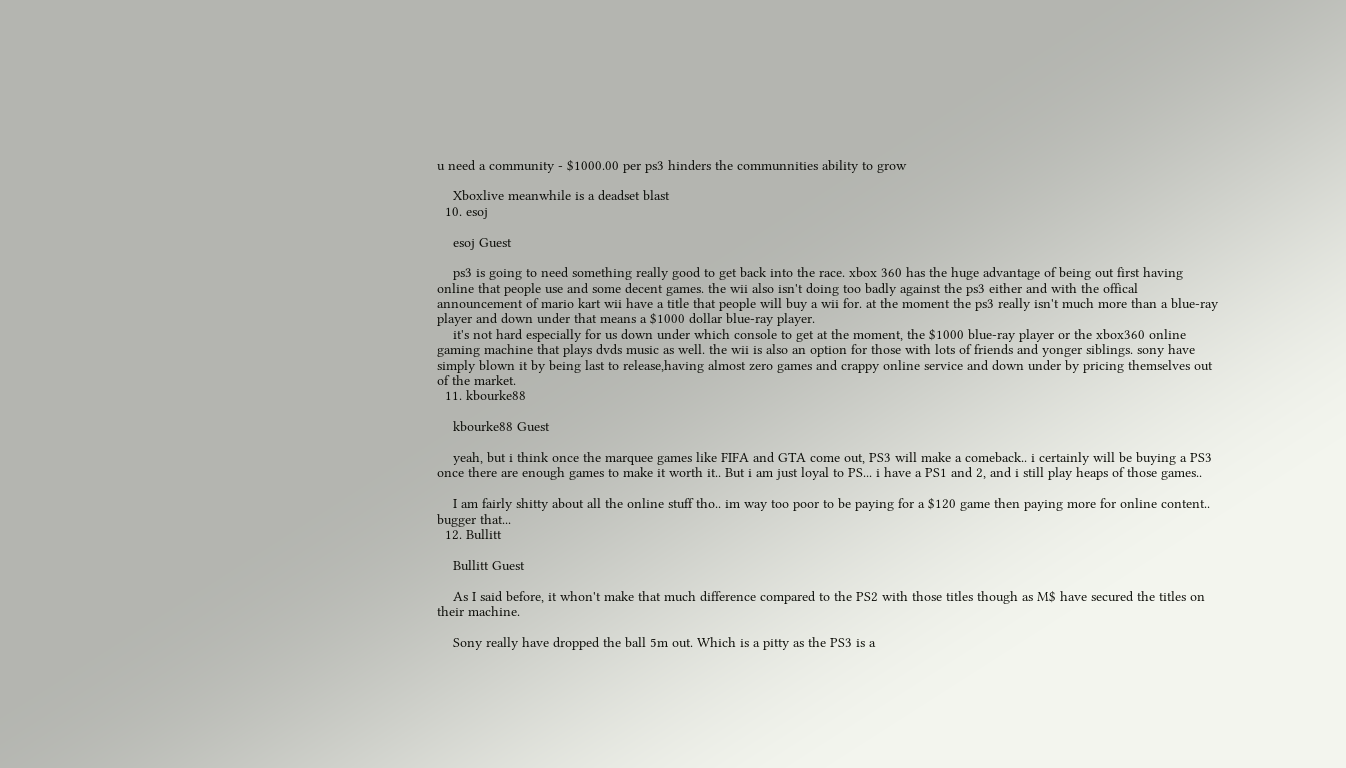u need a community - $1000.00 per ps3 hinders the communnities ability to grow

    Xboxlive meanwhile is a deadset blast
  10. esoj

    esoj Guest

    ps3 is going to need something really good to get back into the race. xbox 360 has the huge advantage of being out first having online that people use and some decent games. the wii also isn't doing too badly against the ps3 either and with the offical announcement of mario kart wii have a title that people will buy a wii for. at the moment the ps3 really isn't much more than a blue-ray player and down under that means a $1000 dollar blue-ray player.
    it's not hard especially for us down under which console to get at the moment, the $1000 blue-ray player or the xbox360 online gaming machine that plays dvds music as well. the wii is also an option for those with lots of friends and yonger siblings. sony have simply blown it by being last to release,having almost zero games and crappy online service and down under by pricing themselves out of the market.
  11. kbourke88

    kbourke88 Guest

    yeah, but i think once the marquee games like FIFA and GTA come out, PS3 will make a comeback.. i certainly will be buying a PS3 once there are enough games to make it worth it.. But i am just loyal to PS... i have a PS1 and 2, and i still play heaps of those games..

    I am fairly shitty about all the online stuff tho.. im way too poor to be paying for a $120 game then paying more for online content.. bugger that...
  12. Bullitt

    Bullitt Guest

    As I said before, it whon't make that much difference compared to the PS2 with those titles though as M$ have secured the titles on their machine.

    Sony really have dropped the ball 5m out. Which is a pitty as the PS3 is a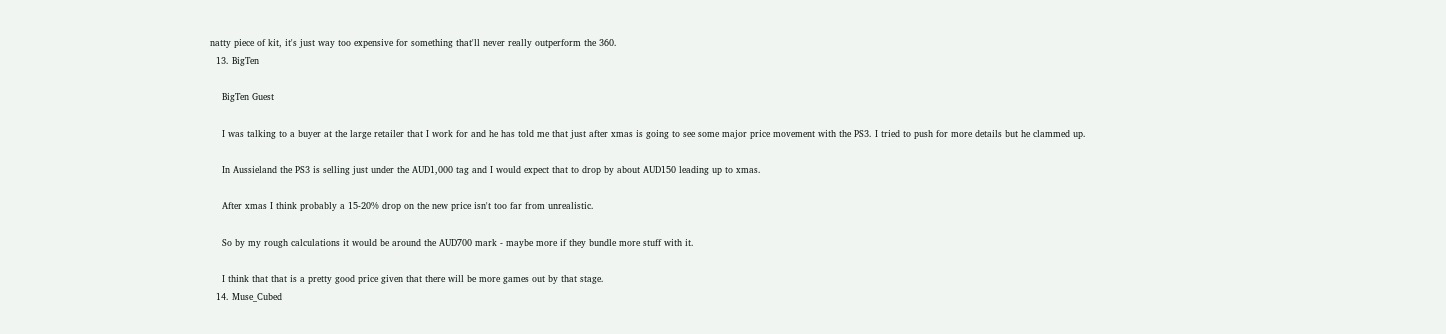natty piece of kit, it's just way too expensive for something that'll never really outperform the 360.
  13. BigTen

    BigTen Guest

    I was talking to a buyer at the large retailer that I work for and he has told me that just after xmas is going to see some major price movement with the PS3. I tried to push for more details but he clammed up.

    In Aussieland the PS3 is selling just under the AUD1,000 tag and I would expect that to drop by about AUD150 leading up to xmas.

    After xmas I think probably a 15-20% drop on the new price isn't too far from unrealistic.

    So by my rough calculations it would be around the AUD700 mark - maybe more if they bundle more stuff with it.

    I think that that is a pretty good price given that there will be more games out by that stage.
  14. Muse_Cubed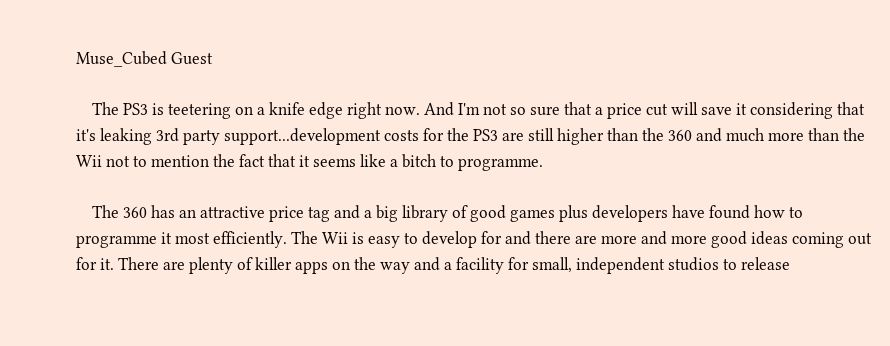Muse_Cubed Guest

    The PS3 is teetering on a knife edge right now. And I'm not so sure that a price cut will save it considering that it's leaking 3rd party support...development costs for the PS3 are still higher than the 360 and much more than the Wii not to mention the fact that it seems like a bitch to programme.

    The 360 has an attractive price tag and a big library of good games plus developers have found how to programme it most efficiently. The Wii is easy to develop for and there are more and more good ideas coming out for it. There are plenty of killer apps on the way and a facility for small, independent studios to release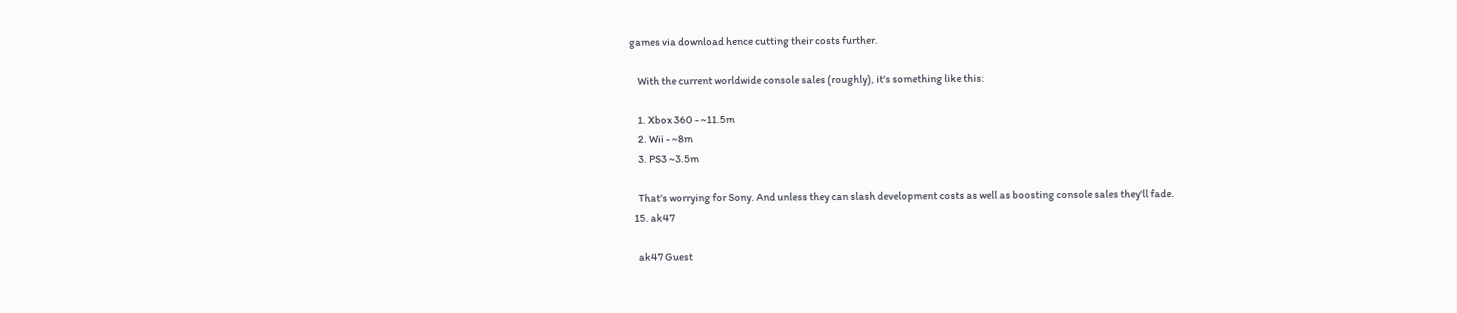games via download hence cutting their costs further.

    With the current worldwide console sales (roughly), it's something like this:

    1. Xbox 360 - ~11.5m
    2. Wii - ~8m
    3. PS3 ~3.5m

    That's worrying for Sony. And unless they can slash development costs as well as boosting console sales they'll fade.
  15. ak47

    ak47 Guest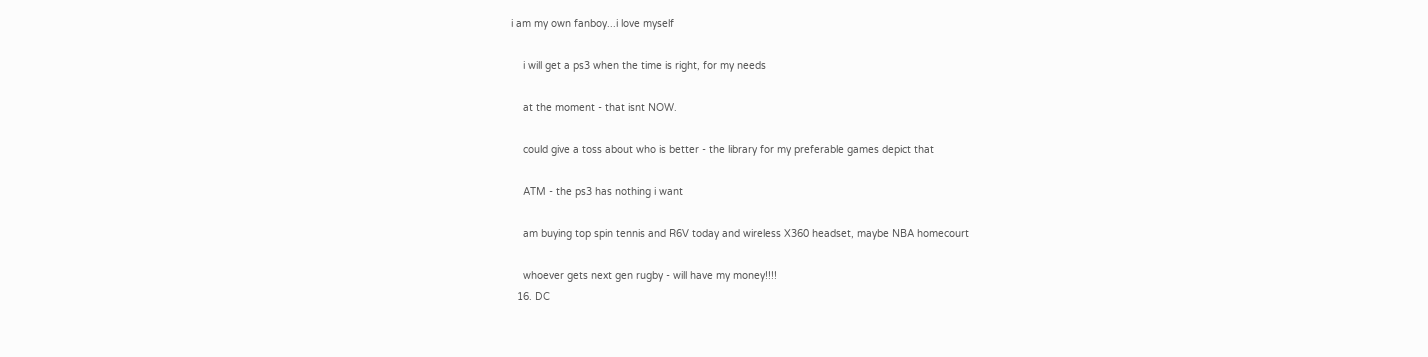i am my own fanboy...i love myself

    i will get a ps3 when the time is right, for my needs

    at the moment - that isnt NOW.

    could give a toss about who is better - the library for my preferable games depict that

    ATM - the ps3 has nothing i want

    am buying top spin tennis and R6V today and wireless X360 headset, maybe NBA homecourt

    whoever gets next gen rugby - will have my money!!!!
  16. DC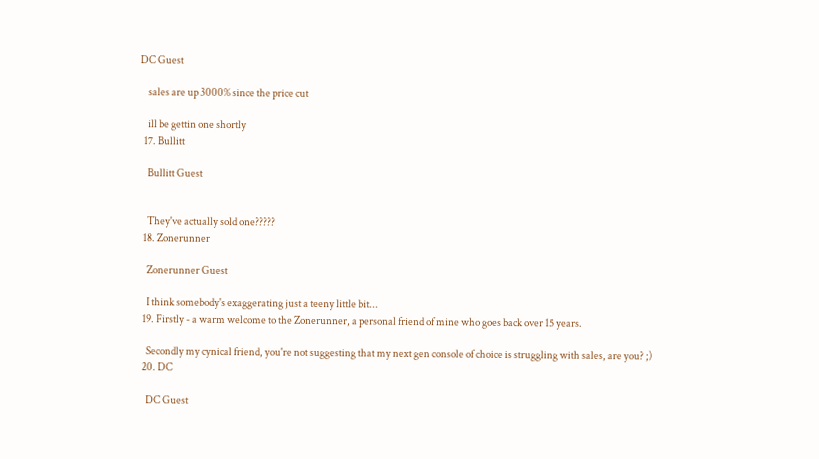DC Guest

    sales are up 3000% since the price cut

    ill be gettin one shortly
  17. Bullitt

    Bullitt Guest


    They've actually sold one?????
  18. Zonerunner

    Zonerunner Guest

    I think somebody's exaggerating just a teeny little bit...
  19. Firstly - a warm welcome to the Zonerunner, a personal friend of mine who goes back over 15 years.

    Secondly my cynical friend, you're not suggesting that my next gen console of choice is struggling with sales, are you? ;)
  20. DC

    DC Guest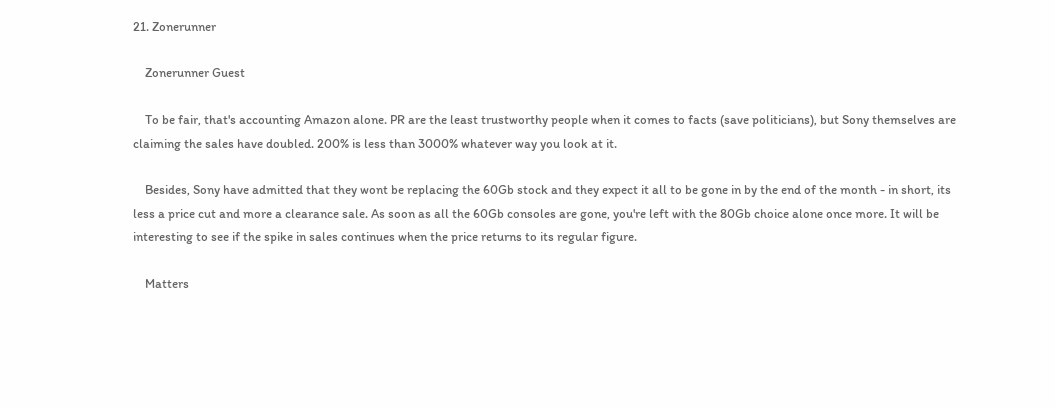21. Zonerunner

    Zonerunner Guest

    To be fair, that's accounting Amazon alone. PR are the least trustworthy people when it comes to facts (save politicians), but Sony themselves are claiming the sales have doubled. 200% is less than 3000% whatever way you look at it.

    Besides, Sony have admitted that they wont be replacing the 60Gb stock and they expect it all to be gone in by the end of the month - in short, its less a price cut and more a clearance sale. As soon as all the 60Gb consoles are gone, you're left with the 80Gb choice alone once more. It will be interesting to see if the spike in sales continues when the price returns to its regular figure.

    Matters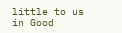little to us in Good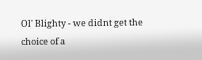Ol' Blighty - we didnt get the choice of a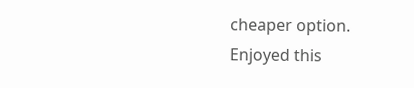cheaper option.
Enjoyed this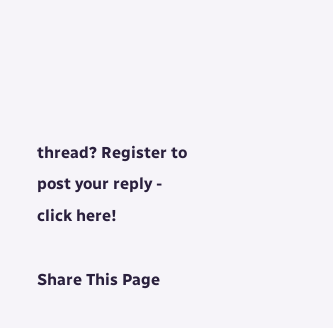thread? Register to post your reply - click here!

Share This Page